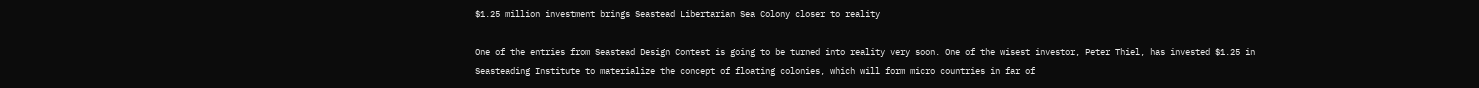$1.25 million investment brings Seastead Libertarian Sea Colony closer to reality

One of the entries from Seastead Design Contest is going to be turned into reality very soon. One of the wisest investor, Peter Thiel, has invested $1.25 in Seasteading Institute to materialize the concept of floating colonies, which will form micro countries in far of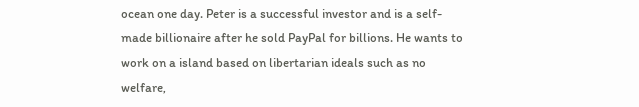ocean one day. Peter is a successful investor and is a self-made billionaire after he sold PayPal for billions. He wants to work on a island based on libertarian ideals such as no welfare,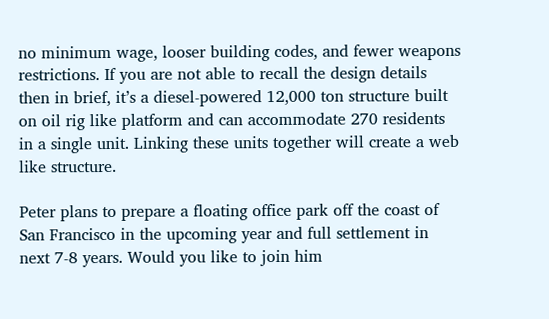no minimum wage, looser building codes, and fewer weapons restrictions. If you are not able to recall the design details then in brief, it’s a diesel-powered 12,000 ton structure built on oil rig like platform and can accommodate 270 residents in a single unit. Linking these units together will create a web like structure.

Peter plans to prepare a floating office park off the coast of San Francisco in the upcoming year and full settlement in next 7-8 years. Would you like to join him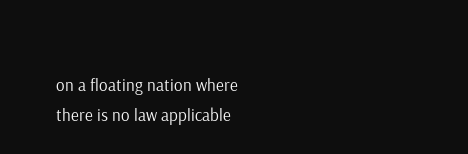on a floating nation where there is no law applicable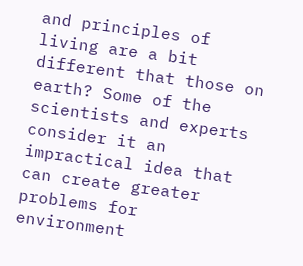and principles of living are a bit different that those on earth? Some of the scientists and experts consider it an impractical idea that can create greater problems for environment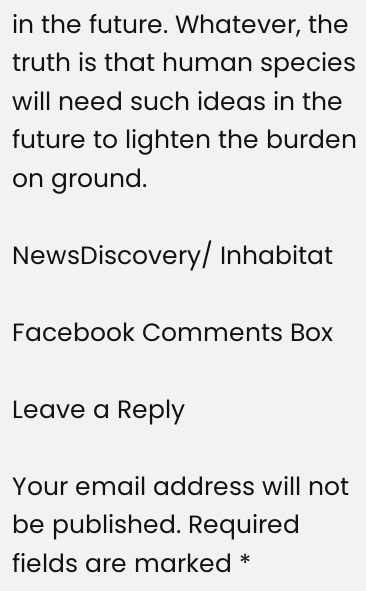in the future. Whatever, the truth is that human species will need such ideas in the future to lighten the burden on ground.

NewsDiscovery/ Inhabitat

Facebook Comments Box

Leave a Reply

Your email address will not be published. Required fields are marked *